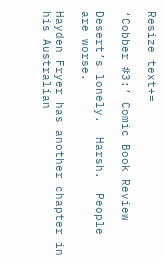Resize text+=

‘Cobber #3:’ Comic Book Review

Desert’s lonely.  Harsh.  People are worse.

Hayden Fryer has another chapter in his Australian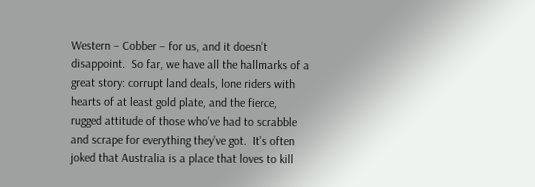Western – Cobber – for us, and it doesn’t disappoint.  So far, we have all the hallmarks of a great story: corrupt land deals, lone riders with hearts of at least gold plate, and the fierce, rugged attitude of those who’ve had to scrabble and scrape for everything they’ve got.  It’s often joked that Australia is a place that loves to kill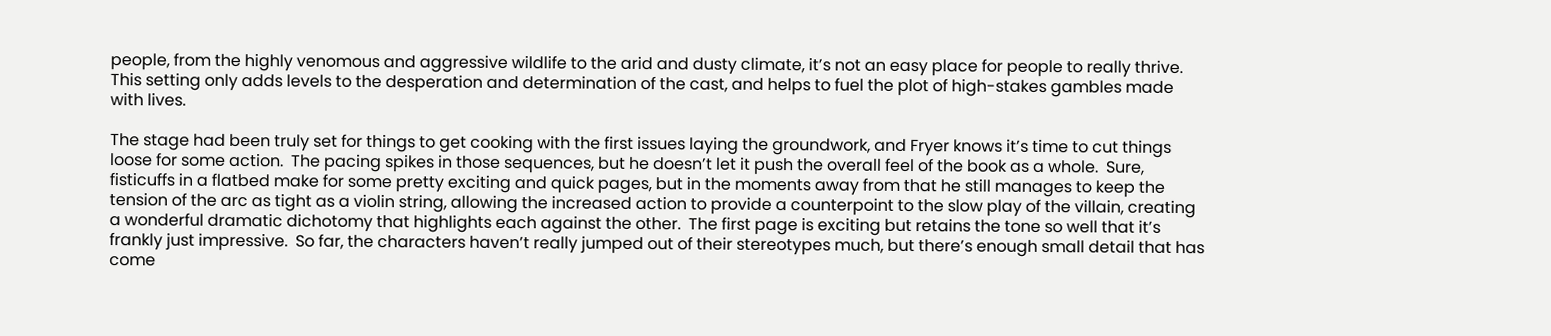people, from the highly venomous and aggressive wildlife to the arid and dusty climate, it’s not an easy place for people to really thrive.  This setting only adds levels to the desperation and determination of the cast, and helps to fuel the plot of high-stakes gambles made with lives.

The stage had been truly set for things to get cooking with the first issues laying the groundwork, and Fryer knows it’s time to cut things loose for some action.  The pacing spikes in those sequences, but he doesn’t let it push the overall feel of the book as a whole.  Sure, fisticuffs in a flatbed make for some pretty exciting and quick pages, but in the moments away from that he still manages to keep the tension of the arc as tight as a violin string, allowing the increased action to provide a counterpoint to the slow play of the villain, creating a wonderful dramatic dichotomy that highlights each against the other.  The first page is exciting but retains the tone so well that it’s frankly just impressive.  So far, the characters haven’t really jumped out of their stereotypes much, but there’s enough small detail that has come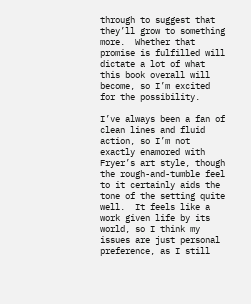through to suggest that they’ll grow to something more.  Whether that promise is fulfilled will dictate a lot of what this book overall will become, so I’m excited for the possibility.

I’ve always been a fan of clean lines and fluid action, so I’m not exactly enamored with Fryer’s art style, though the rough-and-tumble feel to it certainly aids the tone of the setting quite well.  It feels like a work given life by its world, so I think my issues are just personal preference, as I still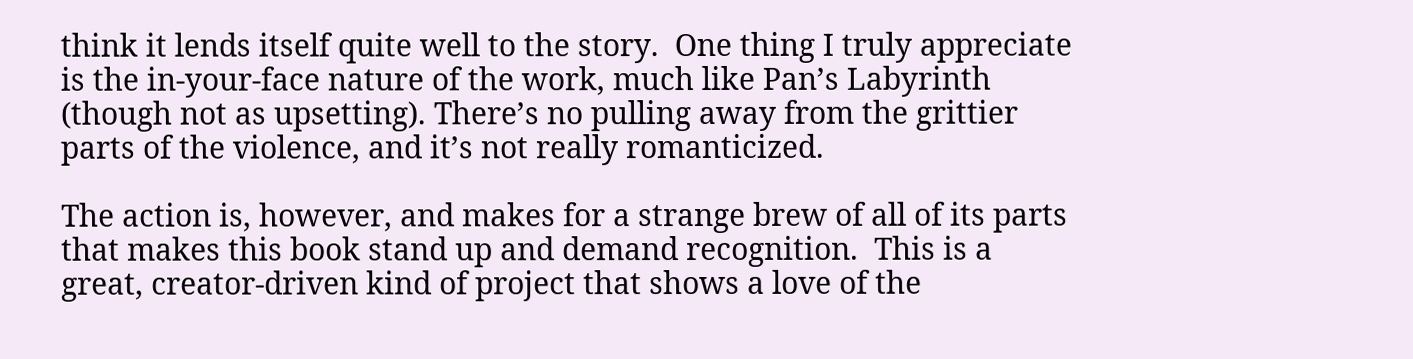think it lends itself quite well to the story.  One thing I truly appreciate is the in-your-face nature of the work, much like Pan’s Labyrinth (though not as upsetting). There’s no pulling away from the grittier parts of the violence, and it’s not really romanticized.

The action is, however, and makes for a strange brew of all of its parts that makes this book stand up and demand recognition.  This is a great, creator-driven kind of project that shows a love of the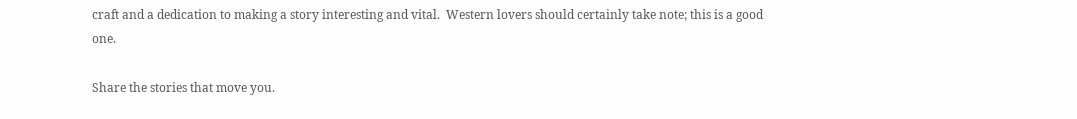craft and a dedication to making a story interesting and vital.  Western lovers should certainly take note; this is a good one.

Share the stories that move you.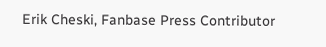Erik Cheski, Fanbase Press Contributor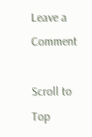Leave a Comment

Scroll to Top